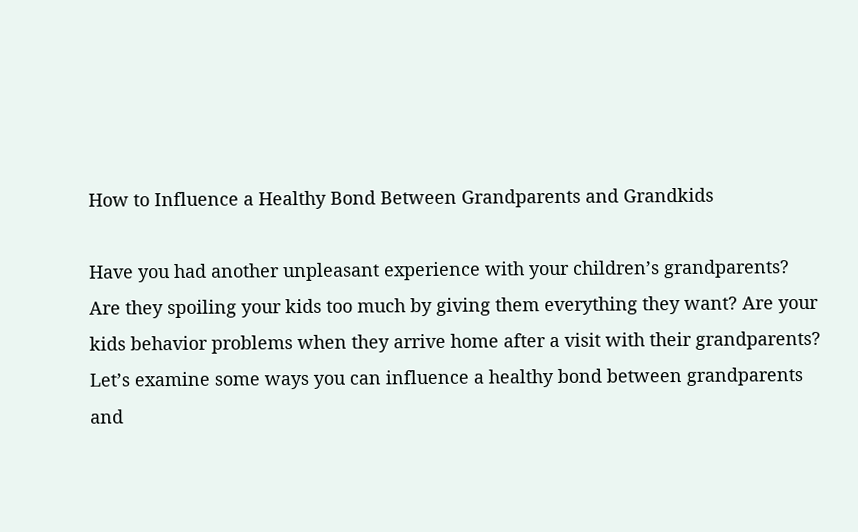How to Influence a Healthy Bond Between Grandparents and Grandkids

Have you had another unpleasant experience with your children’s grandparents?  Are they spoiling your kids too much by giving them everything they want? Are your kids behavior problems when they arrive home after a visit with their grandparents?  Let’s examine some ways you can influence a healthy bond between grandparents and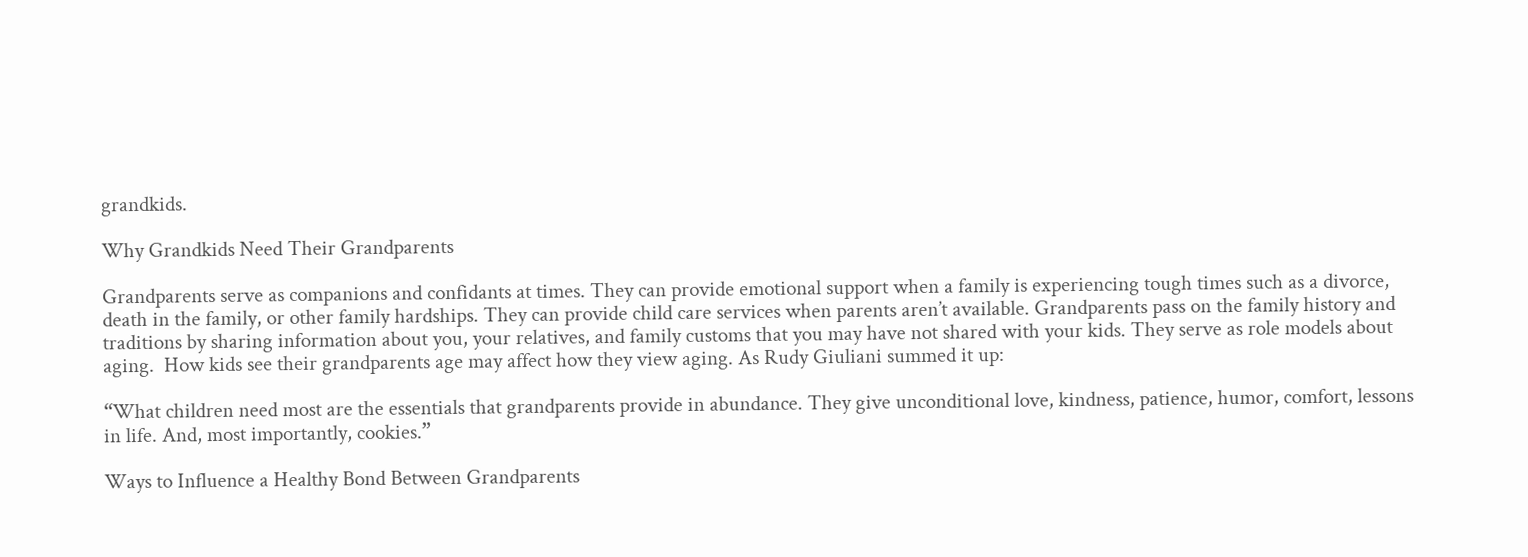grandkids.

Why Grandkids Need Their Grandparents

Grandparents serve as companions and confidants at times. They can provide emotional support when a family is experiencing tough times such as a divorce, death in the family, or other family hardships. They can provide child care services when parents aren’t available. Grandparents pass on the family history and traditions by sharing information about you, your relatives, and family customs that you may have not shared with your kids. They serve as role models about aging.  How kids see their grandparents age may affect how they view aging. As Rudy Giuliani summed it up:

“What children need most are the essentials that grandparents provide in abundance. They give unconditional love, kindness, patience, humor, comfort, lessons in life. And, most importantly, cookies.”

Ways to Influence a Healthy Bond Between Grandparents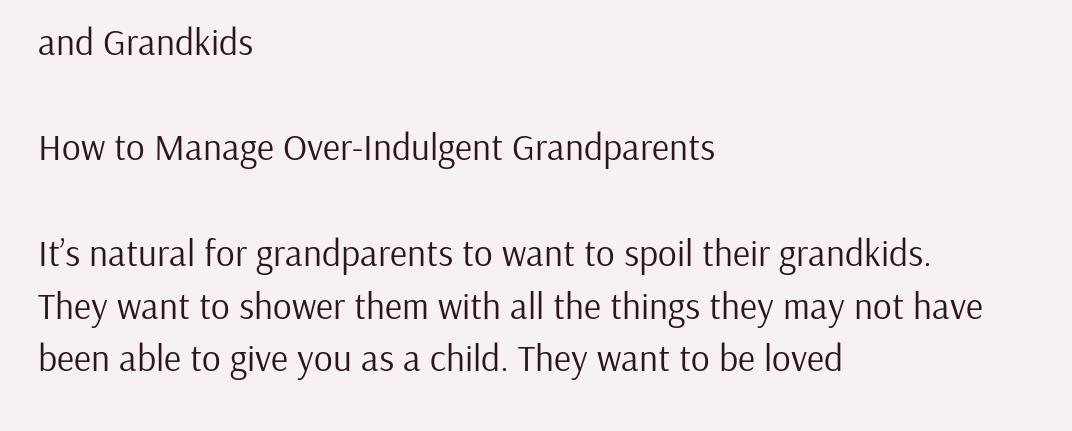and Grandkids

How to Manage Over-Indulgent Grandparents

It’s natural for grandparents to want to spoil their grandkids. They want to shower them with all the things they may not have been able to give you as a child. They want to be loved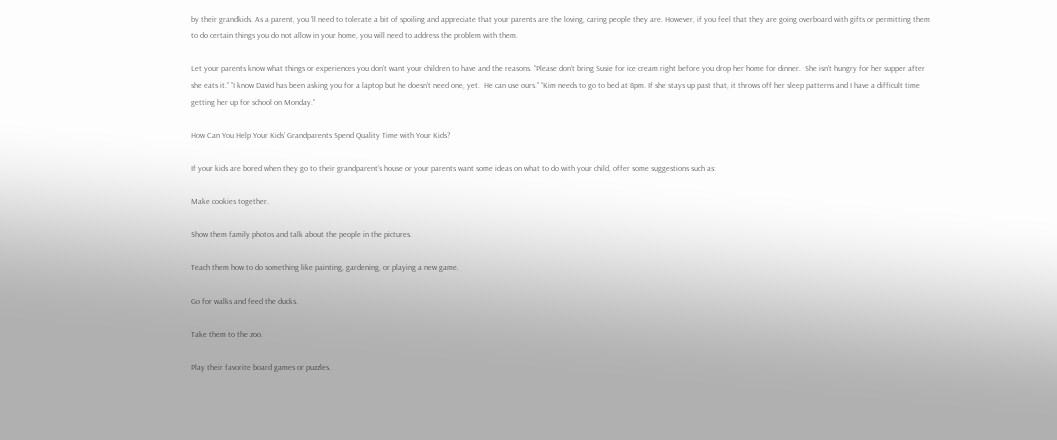by their grandkids. As a parent, you ‘ll need to tolerate a bit of spoiling and appreciate that your parents are the loving, caring people they are. However, if you feel that they are going overboard with gifts or permitting them to do certain things you do not allow in your home, you will need to address the problem with them.

Let your parents know what things or experiences you don’t want your children to have and the reasons. “Please don’t bring Susie for ice cream right before you drop her home for dinner.  She isn’t hungry for her supper after she eats it.” “I know David has been asking you for a laptop but he doesn’t need one, yet.  He can use ours.” “Kim needs to go to bed at 8pm. If she stays up past that, it throws off her sleep patterns and I have a difficult time getting her up for school on Monday.”

How Can You Help Your Kids’ Grandparents Spend Quality Time with Your Kids?

If your kids are bored when they go to their grandparent’s house or your parents want some ideas on what to do with your child, offer some suggestions such as:

Make cookies together.

Show them family photos and talk about the people in the pictures.

Teach them how to do something like painting, gardening, or playing a new game.

Go for walks and feed the ducks.

Take them to the zoo.

Play their favorite board games or puzzles.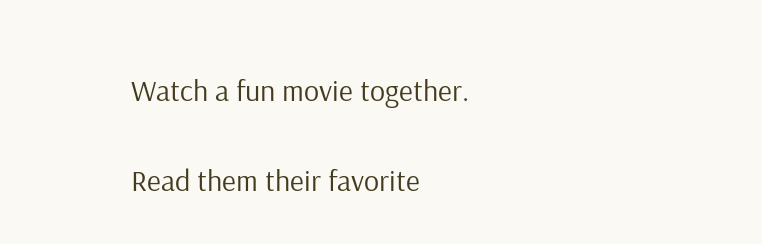Watch a fun movie together.

Read them their favorite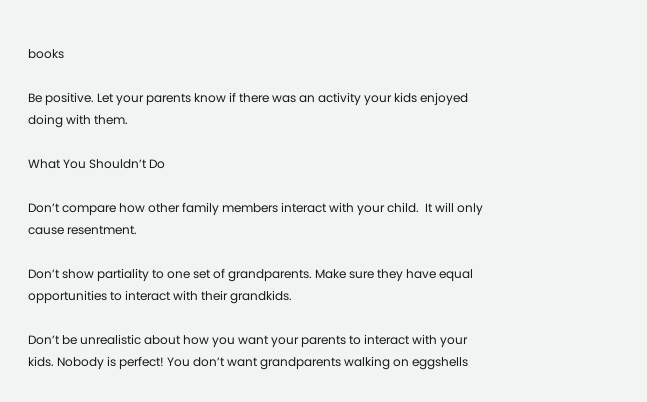books

Be positive. Let your parents know if there was an activity your kids enjoyed doing with them.

What You Shouldn’t Do

Don’t compare how other family members interact with your child.  It will only cause resentment.

Don’t show partiality to one set of grandparents. Make sure they have equal opportunities to interact with their grandkids.

Don’t be unrealistic about how you want your parents to interact with your kids. Nobody is perfect! You don’t want grandparents walking on eggshells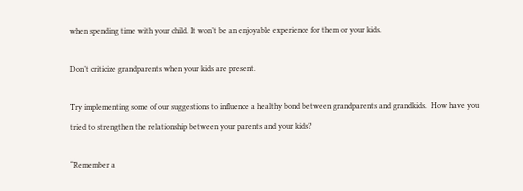when spending time with your child. It won’t be an enjoyable experience for them or your kids.

Don’t criticize grandparents when your kids are present.

Try implementing some of our suggestions to influence a healthy bond between grandparents and grandkids.  How have you tried to strengthen the relationship between your parents and your kids?

“Remember a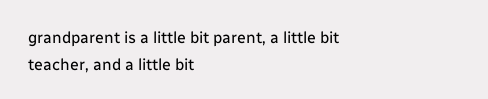grandparent is a little bit parent, a little bit teacher, and a little bit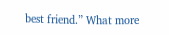best friend.” What more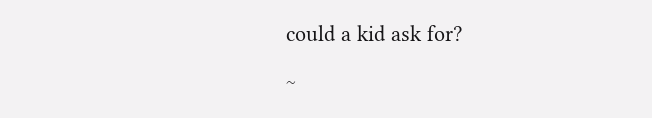could a kid ask for?

~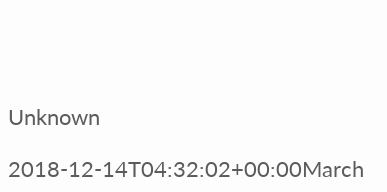Unknown

2018-12-14T04:32:02+00:00March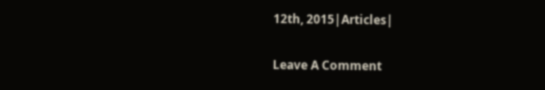12th, 2015|Articles|

Leave A Comment